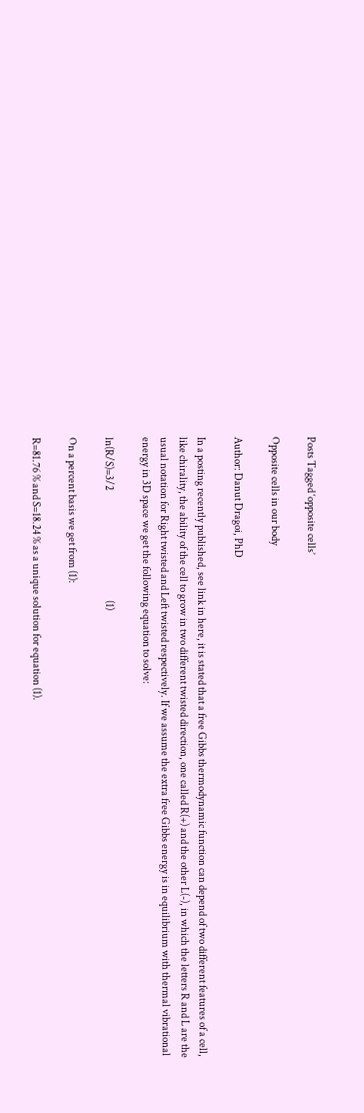Posts Tagged ‘opposite cells’

Opposite cells in our body

Author: Danut Dragoi, PhD

In a posting recently published, see link in here, it is stated that a free Gibbs thermodynamic function can depend of two different features of a cell, like chirality, the ability of the cell to grow in two different twisted direction, one called R(+) and the other L(-), in which the letters R and L are the usual notation for Right twisted and Left twisted respectively. If we assume the extra free Gibbs energy is in equilibrium with thermal vibrational energy in 3D space we get the following equation to solve:

ln(R/S)=3/2                                                       (1)

On a percent basis we get from (1):

R=81.76 % and S=18.24 % as a unique solution for equation (1).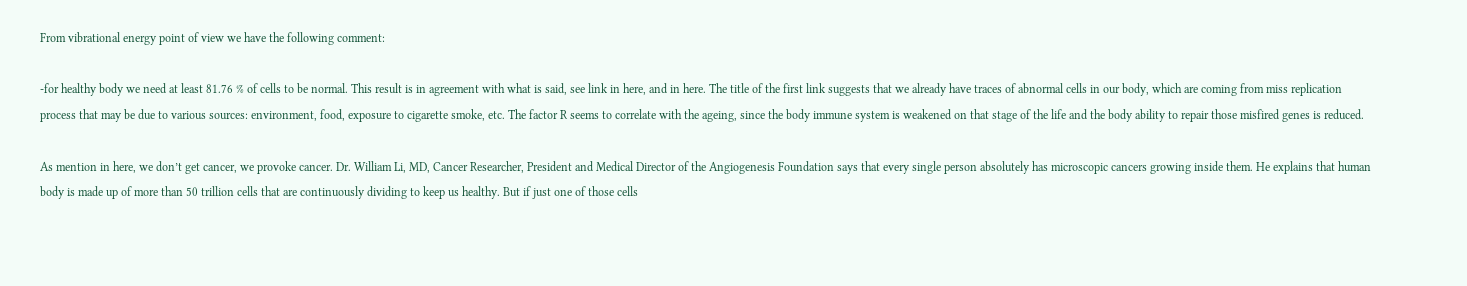From vibrational energy point of view we have the following comment:

-for healthy body we need at least 81.76 % of cells to be normal. This result is in agreement with what is said, see link in here, and in here. The title of the first link suggests that we already have traces of abnormal cells in our body, which are coming from miss replication process that may be due to various sources: environment, food, exposure to cigarette smoke, etc. The factor R seems to correlate with the ageing, since the body immune system is weakened on that stage of the life and the body ability to repair those misfired genes is reduced.

As mention in here, we don’t get cancer, we provoke cancer. Dr. William Li, MD, Cancer Researcher, President and Medical Director of the Angiogenesis Foundation says that every single person absolutely has microscopic cancers growing inside them. He explains that human body is made up of more than 50 trillion cells that are continuously dividing to keep us healthy. But if just one of those cells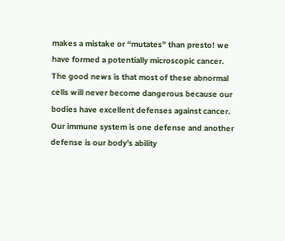makes a mistake or “mutates” than presto! we have formed a potentially microscopic cancer. The good news is that most of these abnormal cells will never become dangerous because our bodies have excellent defenses against cancer. Our immune system is one defense and another defense is our body’s ability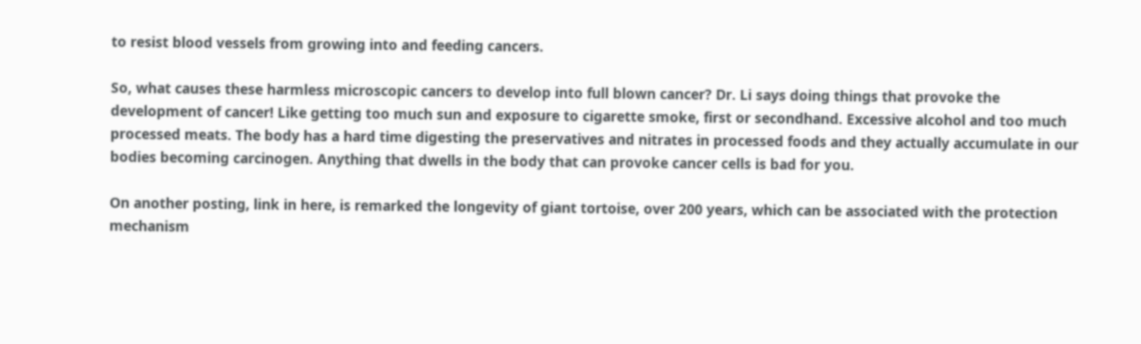to resist blood vessels from growing into and feeding cancers.

So, what causes these harmless microscopic cancers to develop into full blown cancer? Dr. Li says doing things that provoke the development of cancer! Like getting too much sun and exposure to cigarette smoke, first or secondhand. Excessive alcohol and too much processed meats. The body has a hard time digesting the preservatives and nitrates in processed foods and they actually accumulate in our bodies becoming carcinogen. Anything that dwells in the body that can provoke cancer cells is bad for you.

On another posting, link in here, is remarked the longevity of giant tortoise, over 200 years, which can be associated with the protection mechanism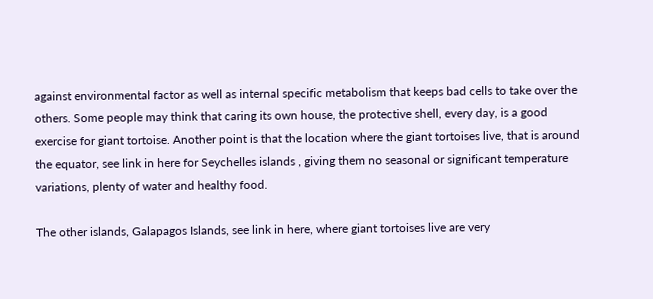against environmental factor as well as internal specific metabolism that keeps bad cells to take over the others. Some people may think that caring its own house, the protective shell, every day, is a good exercise for giant tortoise. Another point is that the location where the giant tortoises live, that is around the equator, see link in here for Seychelles islands , giving them no seasonal or significant temperature variations, plenty of water and healthy food.

The other islands, Galapagos Islands, see link in here, where giant tortoises live are very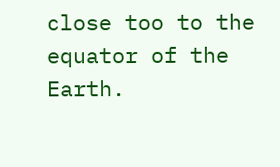close too to the equator of the Earth.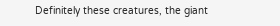Definitely these creatures, the giant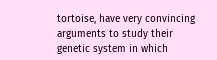tortoise, have very convincing arguments to study their genetic system in which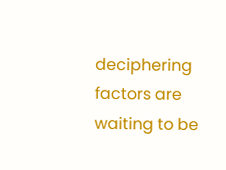deciphering factors are waiting to be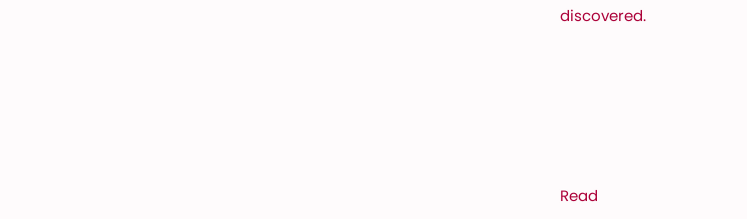discovered.









Read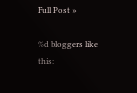Full Post »

%d bloggers like this: